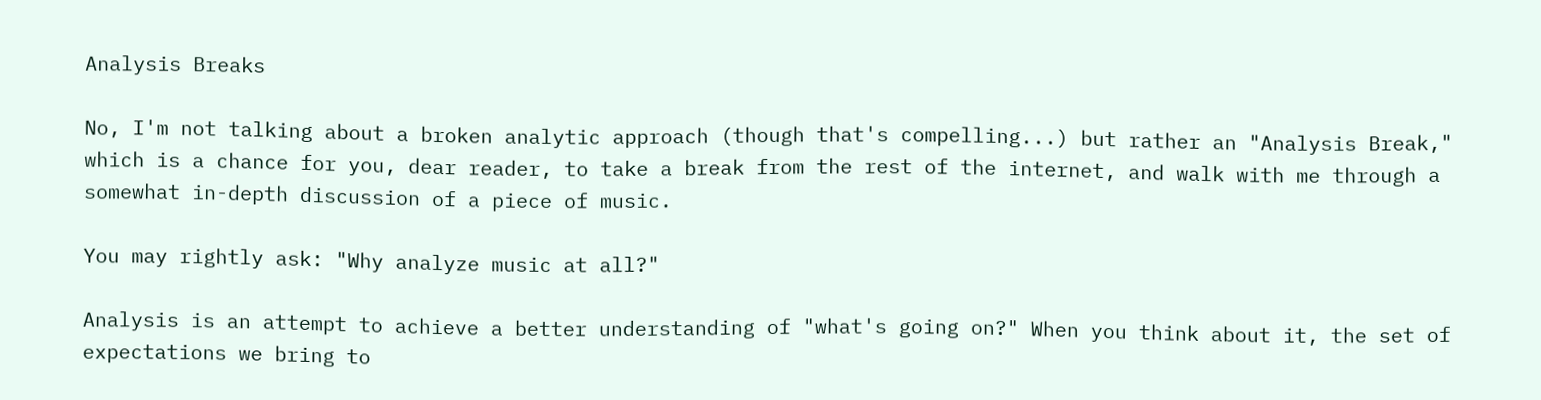Analysis Breaks

No, I'm not talking about a broken analytic approach (though that's compelling...) but rather an "Analysis Break," which is a chance for you, dear reader, to take a break from the rest of the internet, and walk with me through a somewhat in-depth discussion of a piece of music.

You may rightly ask: "Why analyze music at all?"

Analysis is an attempt to achieve a better understanding of "what's going on?" When you think about it, the set of expectations we bring to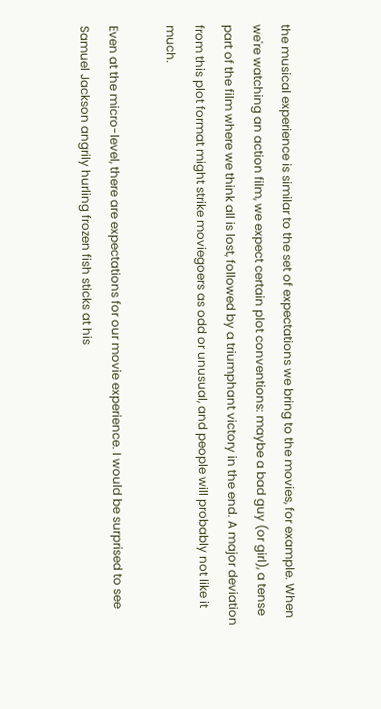the musical experience is similar to the set of expectations we bring to the movies, for example. When we're watching an action film, we expect certain plot conventions: maybe a bad guy (or girl), a tense part of the film where we think all is lost, followed by a triumphant victory in the end. A major deviation from this plot format might strike moviegoers as odd or unusual, and people will probably not like it much.

Even at the micro-level, there are expectations for our movie experience. I would be surprised to see Samuel Jackson angrily hurling frozen fish sticks at his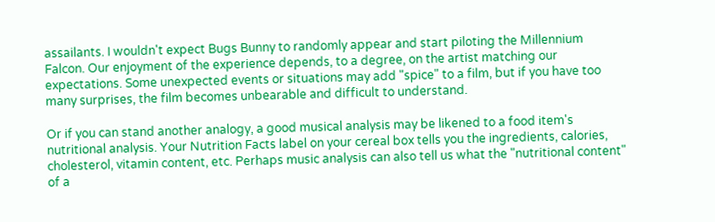assailants. I wouldn't expect Bugs Bunny to randomly appear and start piloting the Millennium Falcon. Our enjoyment of the experience depends, to a degree, on the artist matching our expectations. Some unexpected events or situations may add "spice" to a film, but if you have too many surprises, the film becomes unbearable and difficult to understand.

Or if you can stand another analogy, a good musical analysis may be likened to a food item's nutritional analysis. Your Nutrition Facts label on your cereal box tells you the ingredients, calories, cholesterol, vitamin content, etc. Perhaps music analysis can also tell us what the "nutritional content" of a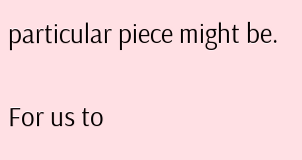particular piece might be.

For us to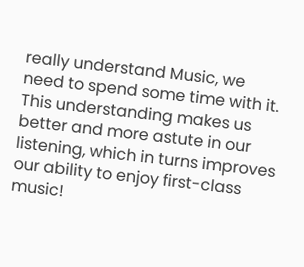really understand Music, we need to spend some time with it. This understanding makes us better and more astute in our listening, which in turns improves our ability to enjoy first-class music!